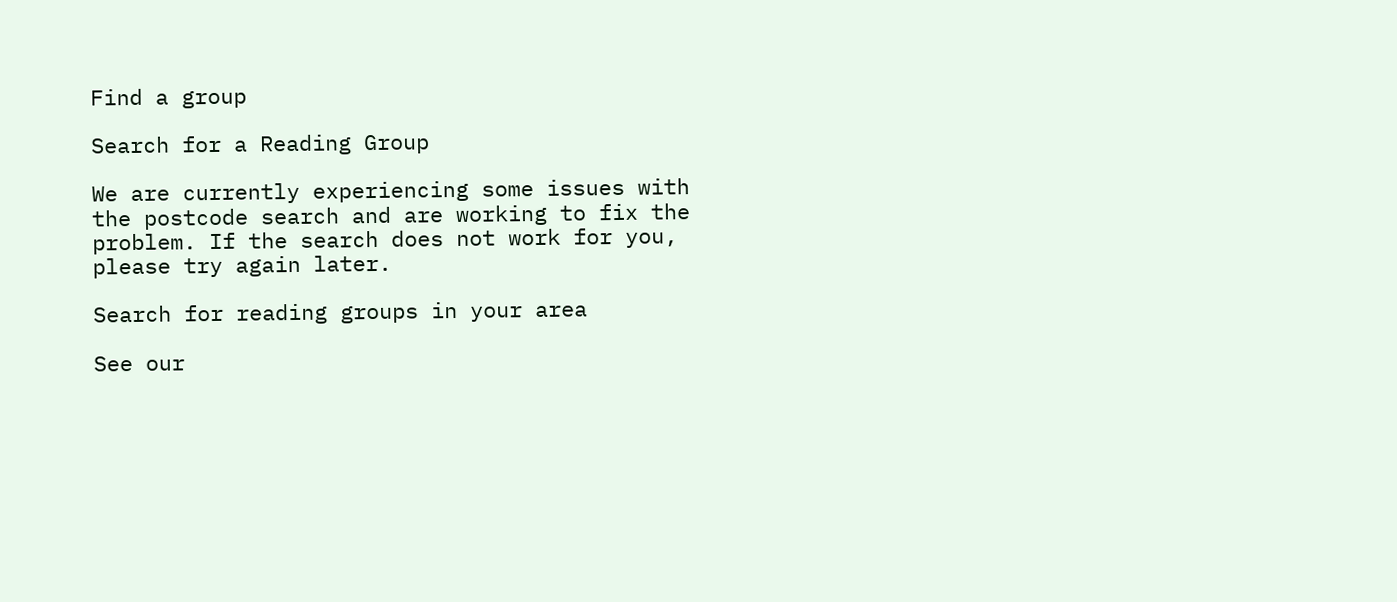Find a group

Search for a Reading Group

We are currently experiencing some issues with the postcode search and are working to fix the problem. If the search does not work for you, please try again later.

Search for reading groups in your area

See our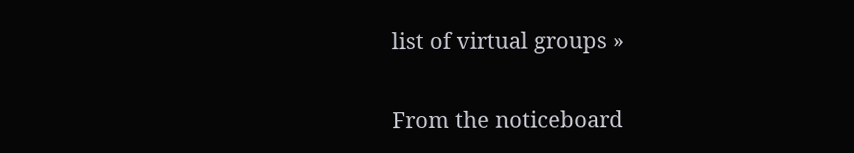list of virtual groups »

From the noticeboard